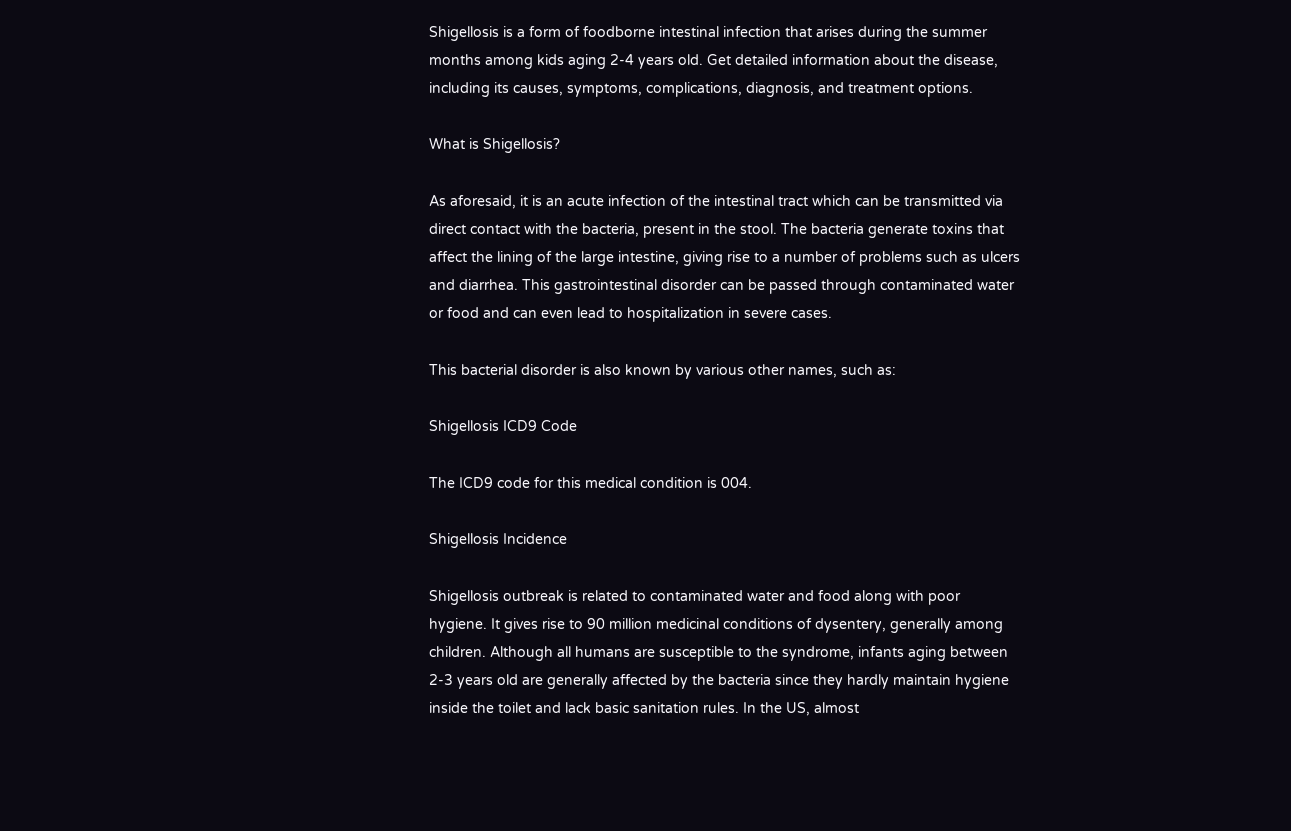Shigellosis is a form of foodborne intestinal infection that arises during the summer months among kids aging 2-4 years old. Get detailed information about the disease, including its causes, symptoms, complications, diagnosis, and treatment options.

What is Shigellosis?

As aforesaid, it is an acute infection of the intestinal tract which can be transmitted via direct contact with the bacteria, present in the stool. The bacteria generate toxins that affect the lining of the large intestine, giving rise to a number of problems such as ulcers and diarrhea. This gastrointestinal disorder can be passed through contaminated water or food and can even lead to hospitalization in severe cases.

This bacterial disorder is also known by various other names, such as:

Shigellosis ICD9 Code

The ICD9 code for this medical condition is 004.

Shigellosis Incidence

Shigellosis outbreak is related to contaminated water and food along with poor hygiene. It gives rise to 90 million medicinal conditions of dysentery, generally among children. Although all humans are susceptible to the syndrome, infants aging between 2-3 years old are generally affected by the bacteria since they hardly maintain hygiene inside the toilet and lack basic sanitation rules. In the US, almost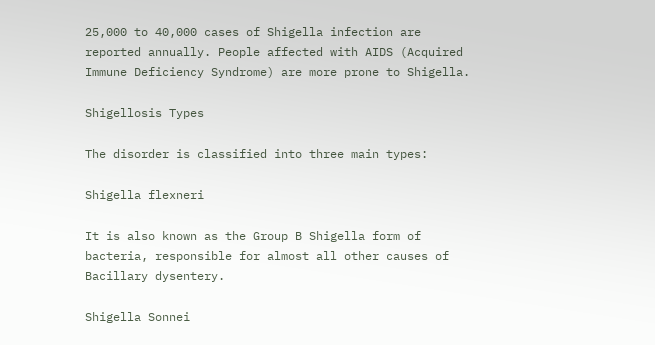25,000 to 40,000 cases of Shigella infection are reported annually. People affected with AIDS (Acquired Immune Deficiency Syndrome) are more prone to Shigella.

Shigellosis Types

The disorder is classified into three main types:

Shigella flexneri

It is also known as the Group B Shigella form of bacteria, responsible for almost all other causes of Bacillary dysentery.

Shigella Sonnei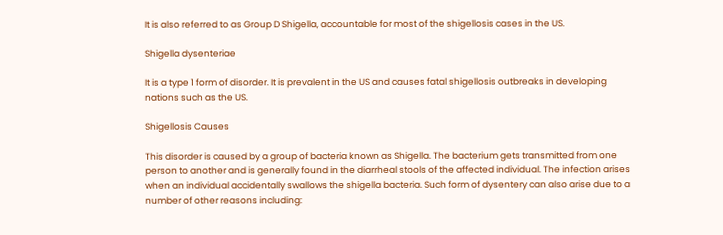It is also referred to as Group D Shigella, accountable for most of the shigellosis cases in the US.

Shigella dysenteriae

It is a type 1 form of disorder. It is prevalent in the US and causes fatal shigellosis outbreaks in developing nations such as the US.

Shigellosis Causes

This disorder is caused by a group of bacteria known as Shigella. The bacterium gets transmitted from one person to another and is generally found in the diarrheal stools of the affected individual. The infection arises when an individual accidentally swallows the shigella bacteria. Such form of dysentery can also arise due to a number of other reasons including: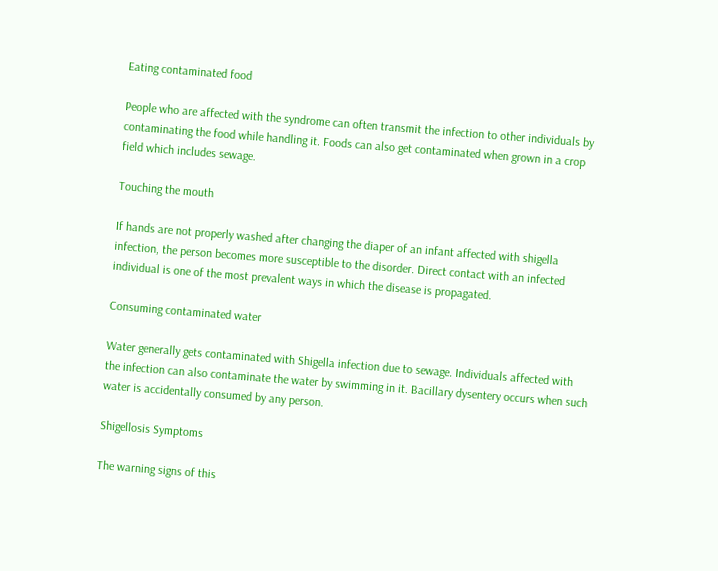Eating contaminated food

People who are affected with the syndrome can often transmit the infection to other individuals by contaminating the food while handling it. Foods can also get contaminated when grown in a crop field which includes sewage.

Touching the mouth

If hands are not properly washed after changing the diaper of an infant affected with shigella infection, the person becomes more susceptible to the disorder. Direct contact with an infected individual is one of the most prevalent ways in which the disease is propagated.

Consuming contaminated water

Water generally gets contaminated with Shigella infection due to sewage. Individuals affected with the infection can also contaminate the water by swimming in it. Bacillary dysentery occurs when such water is accidentally consumed by any person.

Shigellosis Symptoms

The warning signs of this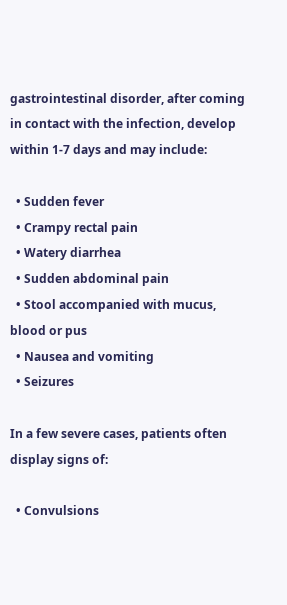gastrointestinal disorder, after coming in contact with the infection, develop within 1-7 days and may include:

  • Sudden fever
  • Crampy rectal pain
  • Watery diarrhea
  • Sudden abdominal pain
  • Stool accompanied with mucus, blood or pus
  • Nausea and vomiting
  • Seizures

In a few severe cases, patients often display signs of:

  • Convulsions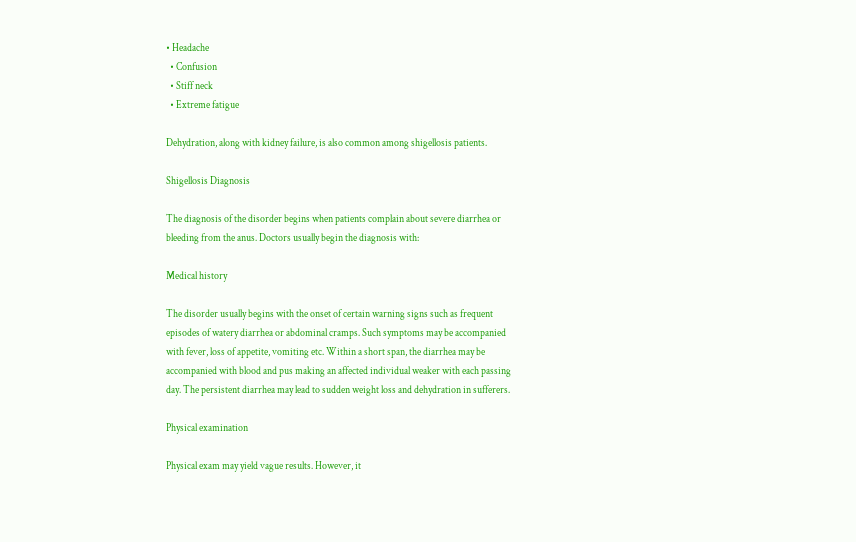• Headache
  • Confusion
  • Stiff neck
  • Extreme fatigue

Dehydration, along with kidney failure, is also common among shigellosis patients.

Shigellosis Diagnosis

The diagnosis of the disorder begins when patients complain about severe diarrhea or bleeding from the anus. Doctors usually begin the diagnosis with:

Medical history

The disorder usually begins with the onset of certain warning signs such as frequent episodes of watery diarrhea or abdominal cramps. Such symptoms may be accompanied with fever, loss of appetite, vomiting etc. Within a short span, the diarrhea may be accompanied with blood and pus making an affected individual weaker with each passing day. The persistent diarrhea may lead to sudden weight loss and dehydration in sufferers.

Physical examination

Physical exam may yield vague results. However, it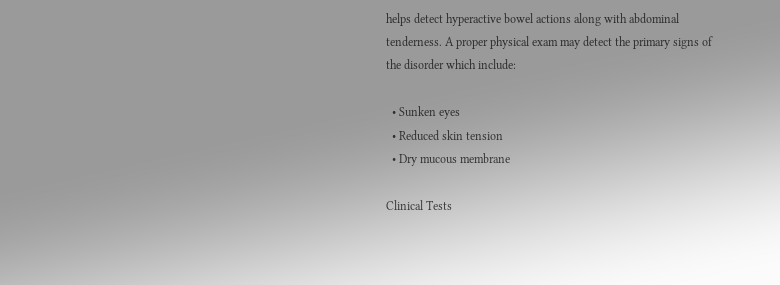helps detect hyperactive bowel actions along with abdominal tenderness. A proper physical exam may detect the primary signs of the disorder which include:

  • Sunken eyes
  • Reduced skin tension
  • Dry mucous membrane

Clinical Tests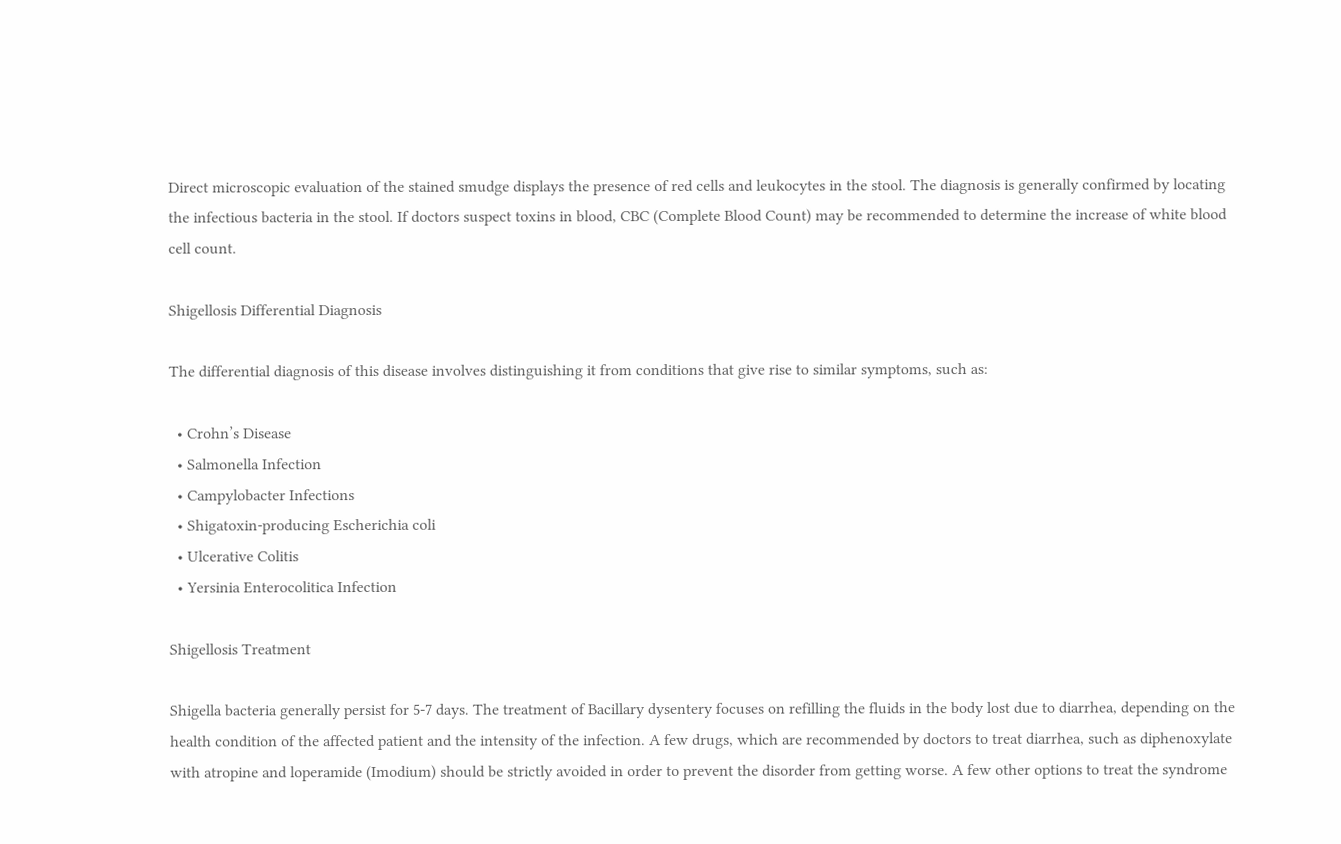Direct microscopic evaluation of the stained smudge displays the presence of red cells and leukocytes in the stool. The diagnosis is generally confirmed by locating the infectious bacteria in the stool. If doctors suspect toxins in blood, CBC (Complete Blood Count) may be recommended to determine the increase of white blood cell count.

Shigellosis Differential Diagnosis

The differential diagnosis of this disease involves distinguishing it from conditions that give rise to similar symptoms, such as:

  • Crohn’s Disease
  • Salmonella Infection
  • Campylobacter Infections
  • Shigatoxin-producing Escherichia coli
  • Ulcerative Colitis
  • Yersinia Enterocolitica Infection

Shigellosis Treatment

Shigella bacteria generally persist for 5-7 days. The treatment of Bacillary dysentery focuses on refilling the fluids in the body lost due to diarrhea, depending on the health condition of the affected patient and the intensity of the infection. A few drugs, which are recommended by doctors to treat diarrhea, such as diphenoxylate with atropine and loperamide (Imodium) should be strictly avoided in order to prevent the disorder from getting worse. A few other options to treat the syndrome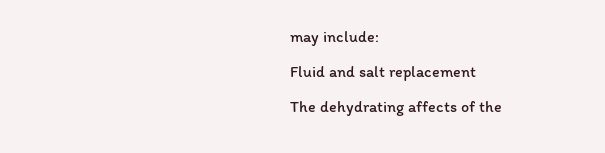may include:

Fluid and salt replacement

The dehydrating affects of the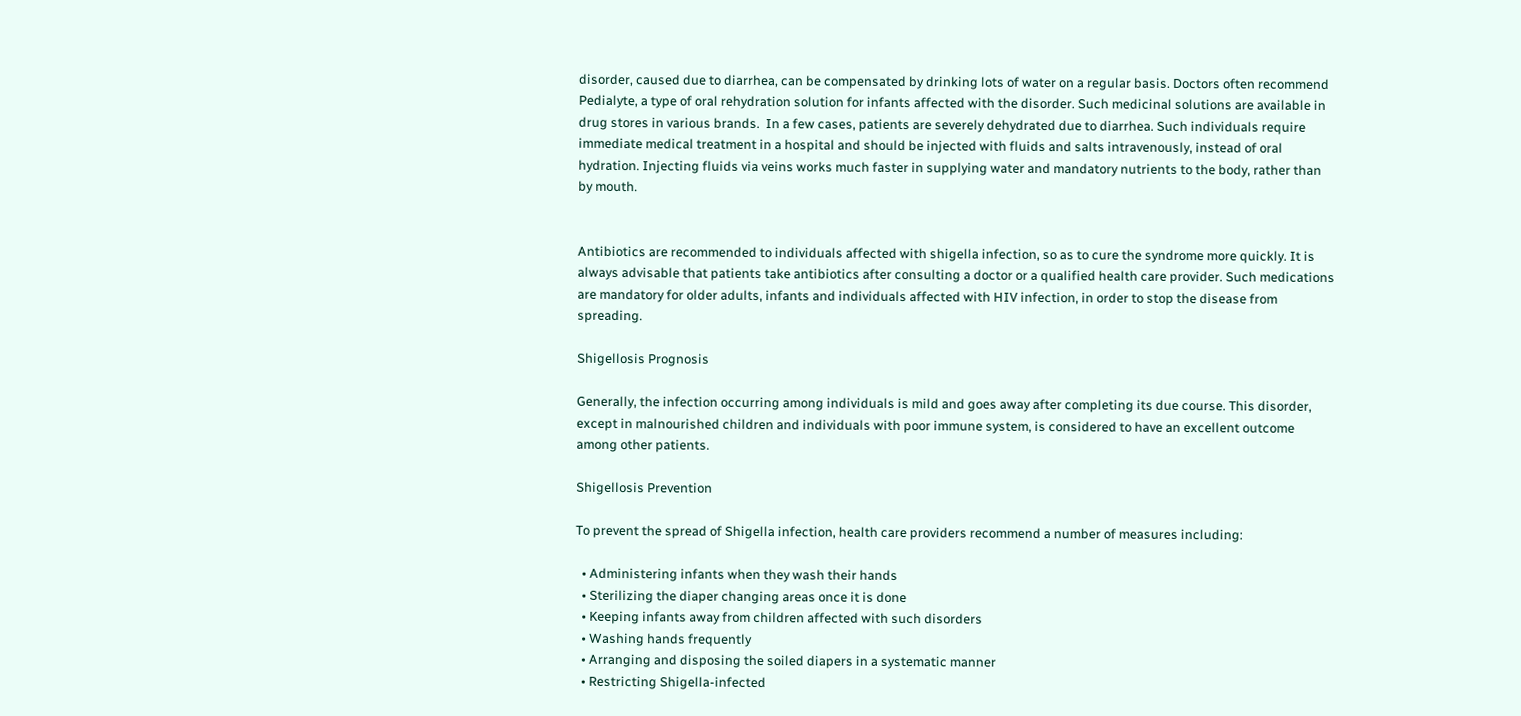disorder, caused due to diarrhea, can be compensated by drinking lots of water on a regular basis. Doctors often recommend Pedialyte, a type of oral rehydration solution for infants affected with the disorder. Such medicinal solutions are available in drug stores in various brands.  In a few cases, patients are severely dehydrated due to diarrhea. Such individuals require immediate medical treatment in a hospital and should be injected with fluids and salts intravenously, instead of oral hydration. Injecting fluids via veins works much faster in supplying water and mandatory nutrients to the body, rather than by mouth.


Antibiotics are recommended to individuals affected with shigella infection, so as to cure the syndrome more quickly. It is always advisable that patients take antibiotics after consulting a doctor or a qualified health care provider. Such medications are mandatory for older adults, infants and individuals affected with HIV infection, in order to stop the disease from spreading.

Shigellosis Prognosis

Generally, the infection occurring among individuals is mild and goes away after completing its due course. This disorder, except in malnourished children and individuals with poor immune system, is considered to have an excellent outcome among other patients.

Shigellosis Prevention

To prevent the spread of Shigella infection, health care providers recommend a number of measures including:

  • Administering infants when they wash their hands
  • Sterilizing the diaper changing areas once it is done
  • Keeping infants away from children affected with such disorders
  • Washing hands frequently
  • Arranging and disposing the soiled diapers in a systematic manner
  • Restricting Shigella-infected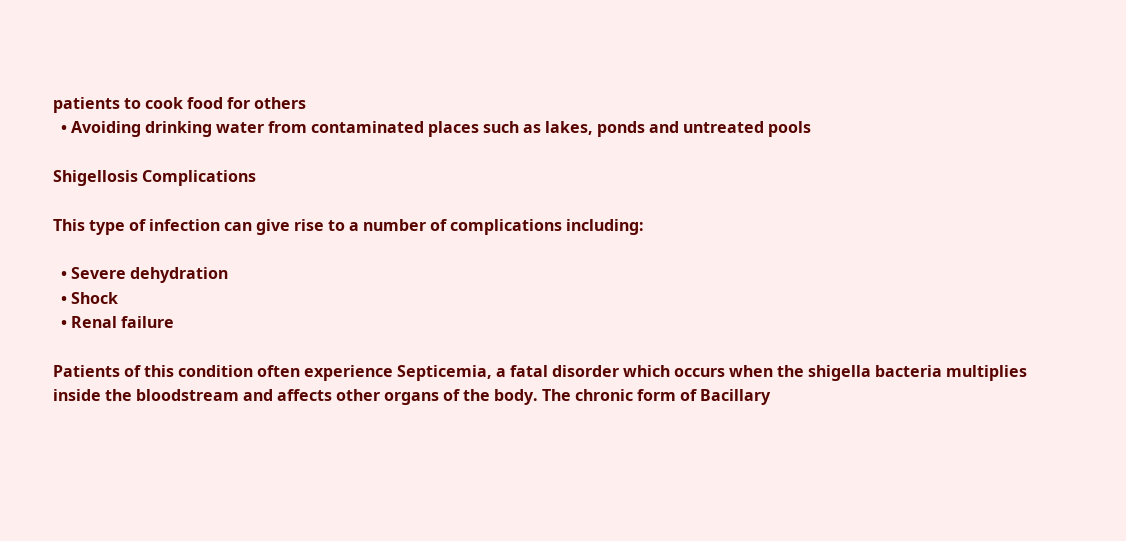patients to cook food for others
  • Avoiding drinking water from contaminated places such as lakes, ponds and untreated pools

Shigellosis Complications

This type of infection can give rise to a number of complications including:

  • Severe dehydration
  • Shock
  • Renal failure

Patients of this condition often experience Septicemia, a fatal disorder which occurs when the shigella bacteria multiplies inside the bloodstream and affects other organs of the body. The chronic form of Bacillary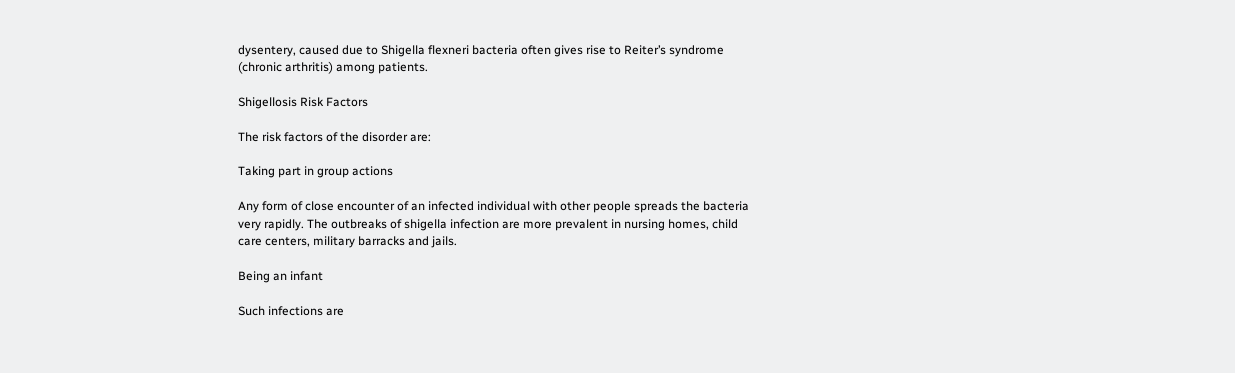dysentery, caused due to Shigella flexneri bacteria often gives rise to Reiter’s syndrome (chronic arthritis) among patients.

Shigellosis Risk Factors

The risk factors of the disorder are:

Taking part in group actions

Any form of close encounter of an infected individual with other people spreads the bacteria very rapidly. The outbreaks of shigella infection are more prevalent in nursing homes, child care centers, military barracks and jails.

Being an infant

Such infections are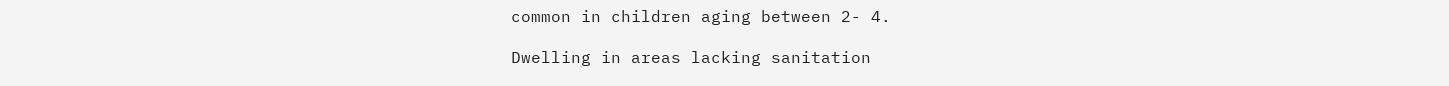common in children aging between 2- 4.

Dwelling in areas lacking sanitation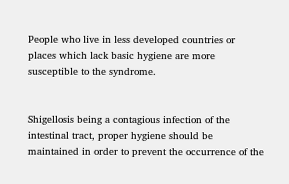People who live in less developed countries or places which lack basic hygiene are more susceptible to the syndrome.


Shigellosis being a contagious infection of the intestinal tract, proper hygiene should be maintained in order to prevent the occurrence of the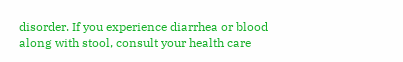disorder. If you experience diarrhea or blood along with stool, consult your health care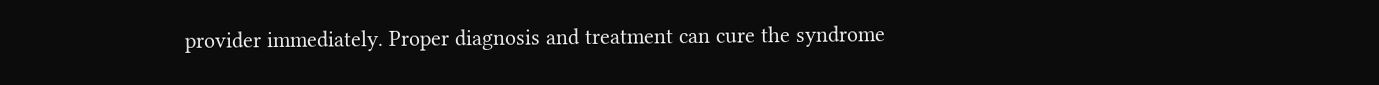provider immediately. Proper diagnosis and treatment can cure the syndrome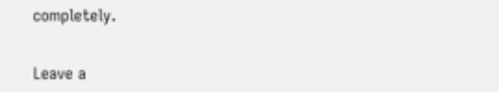completely.


Leave a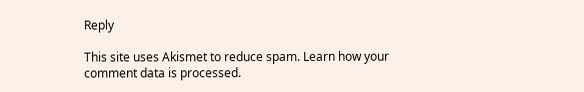Reply

This site uses Akismet to reduce spam. Learn how your comment data is processed.